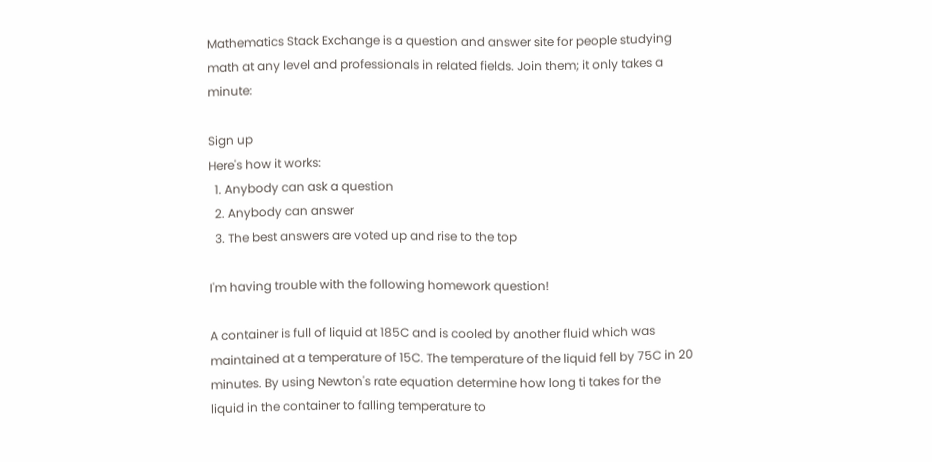Mathematics Stack Exchange is a question and answer site for people studying math at any level and professionals in related fields. Join them; it only takes a minute:

Sign up
Here's how it works:
  1. Anybody can ask a question
  2. Anybody can answer
  3. The best answers are voted up and rise to the top

I'm having trouble with the following homework question!

A container is full of liquid at 185C and is cooled by another fluid which was maintained at a temperature of 15C. The temperature of the liquid fell by 75C in 20 minutes. By using Newton's rate equation determine how long ti takes for the liquid in the container to falling temperature to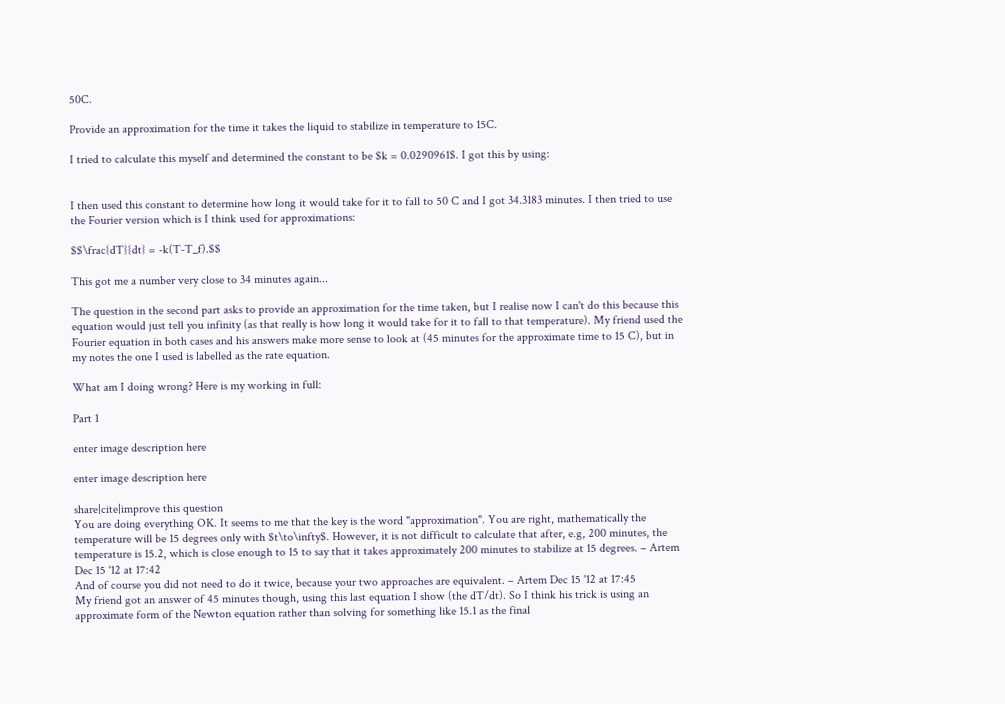50C.

Provide an approximation for the time it takes the liquid to stabilize in temperature to 15C.

I tried to calculate this myself and determined the constant to be $k = 0.0290961$. I got this by using:


I then used this constant to determine how long it would take for it to fall to 50 C and I got 34.3183 minutes. I then tried to use the Fourier version which is I think used for approximations:

$$\frac{dT}{dt} = -k(T-T_f).$$

This got me a number very close to 34 minutes again...

The question in the second part asks to provide an approximation for the time taken, but I realise now I can't do this because this equation would just tell you infinity (as that really is how long it would take for it to fall to that temperature). My friend used the Fourier equation in both cases and his answers make more sense to look at (45 minutes for the approximate time to 15 C), but in my notes the one I used is labelled as the rate equation.

What am I doing wrong? Here is my working in full:

Part 1

enter image description here

enter image description here

share|cite|improve this question
You are doing everything OK. It seems to me that the key is the word "approximation". You are right, mathematically the temperature will be 15 degrees only with $t\to\infty$. However, it is not difficult to calculate that after, e.g, 200 minutes, the temperature is 15.2, which is close enough to 15 to say that it takes approximately 200 minutes to stabilize at 15 degrees. – Artem Dec 15 '12 at 17:42
And of course you did not need to do it twice, because your two approaches are equivalent. – Artem Dec 15 '12 at 17:45
My friend got an answer of 45 minutes though, using this last equation I show (the dT/dt). So I think his trick is using an approximate form of the Newton equation rather than solving for something like 15.1 as the final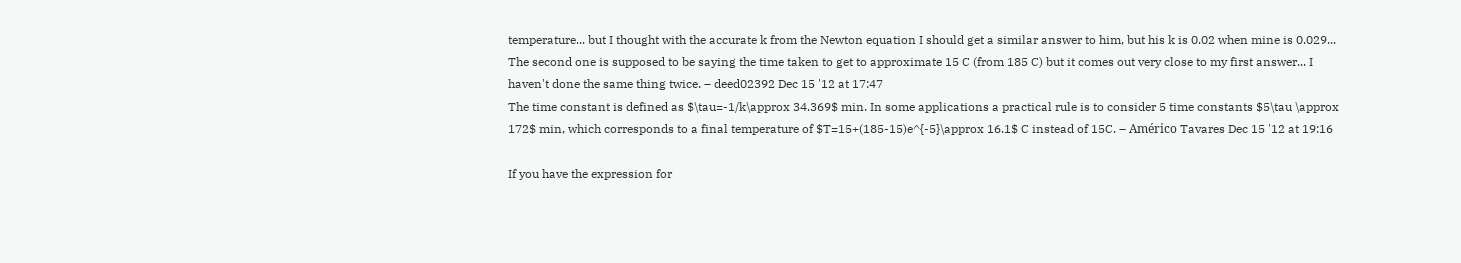temperature... but I thought with the accurate k from the Newton equation I should get a similar answer to him, but his k is 0.02 when mine is 0.029... The second one is supposed to be saying the time taken to get to approximate 15 C (from 185 C) but it comes out very close to my first answer... I haven't done the same thing twice. – deed02392 Dec 15 '12 at 17:47
The time constant is defined as $\tau=-1/k\approx 34.369$ min. In some applications a practical rule is to consider 5 time constants $5\tau \approx 172$ min, which corresponds to a final temperature of $T=15+(185-15)e^{-5}\approx 16.1$ C instead of 15C. – Américo Tavares Dec 15 '12 at 19:16

If you have the expression for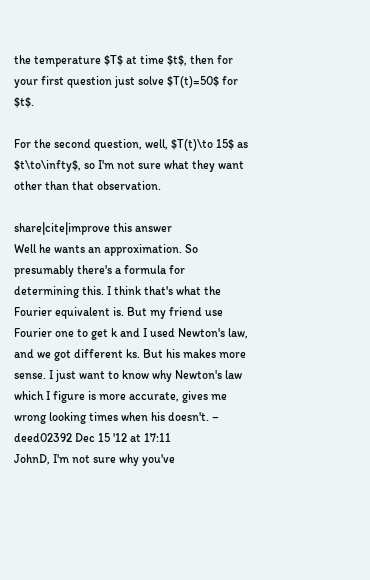the temperature $T$ at time $t$, then for your first question just solve $T(t)=50$ for $t$.

For the second question, well, $T(t)\to 15$ as $t\to\infty$, so I'm not sure what they want other than that observation.

share|cite|improve this answer
Well he wants an approximation. So presumably there's a formula for determining this. I think that's what the Fourier equivalent is. But my friend use Fourier one to get k and I used Newton's law, and we got different ks. But his makes more sense. I just want to know why Newton's law which I figure is more accurate, gives me wrong looking times when his doesn't. – deed02392 Dec 15 '12 at 17:11
JohnD, I'm not sure why you've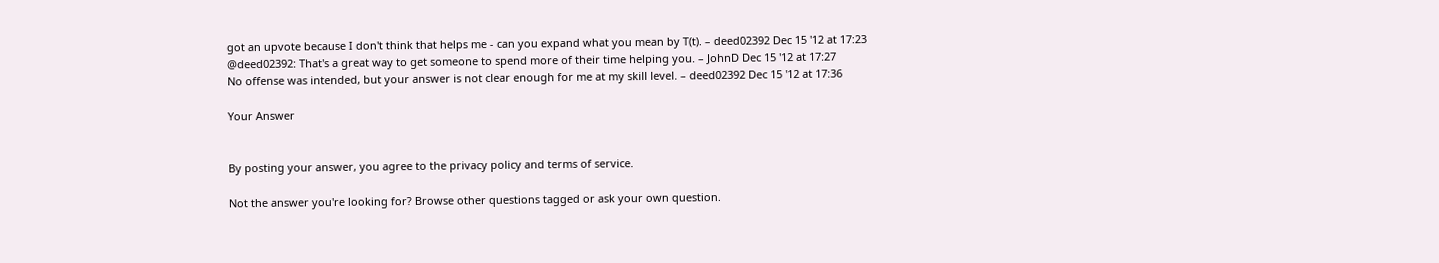got an upvote because I don't think that helps me - can you expand what you mean by T(t). – deed02392 Dec 15 '12 at 17:23
@deed02392: That's a great way to get someone to spend more of their time helping you. – JohnD Dec 15 '12 at 17:27
No offense was intended, but your answer is not clear enough for me at my skill level. – deed02392 Dec 15 '12 at 17:36

Your Answer


By posting your answer, you agree to the privacy policy and terms of service.

Not the answer you're looking for? Browse other questions tagged or ask your own question.